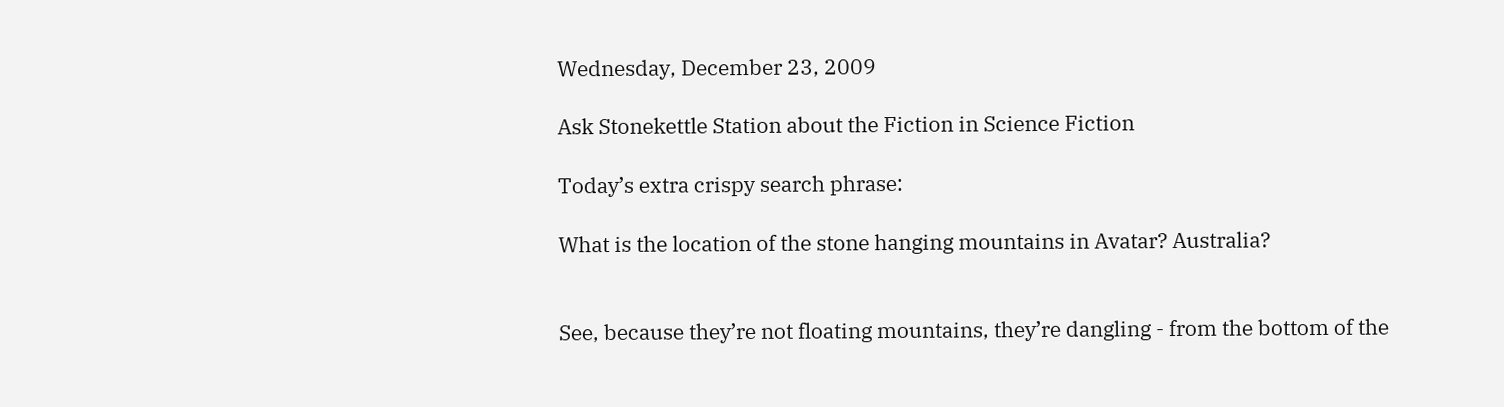Wednesday, December 23, 2009

Ask Stonekettle Station about the Fiction in Science Fiction

Today’s extra crispy search phrase:

What is the location of the stone hanging mountains in Avatar? Australia?


See, because they’re not floating mountains, they’re dangling - from the bottom of the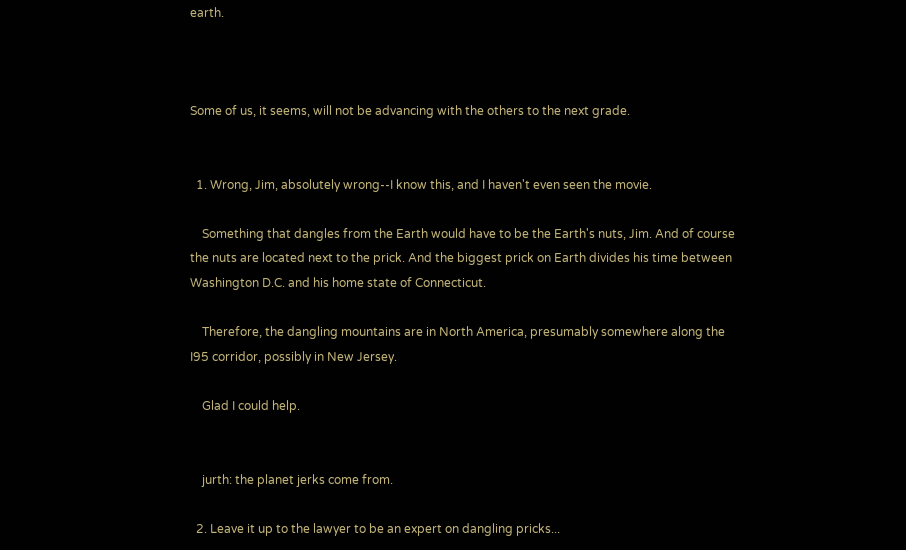earth.



Some of us, it seems, will not be advancing with the others to the next grade.


  1. Wrong, Jim, absolutely wrong--I know this, and I haven't even seen the movie.

    Something that dangles from the Earth would have to be the Earth's nuts, Jim. And of course the nuts are located next to the prick. And the biggest prick on Earth divides his time between Washington D.C. and his home state of Connecticut.

    Therefore, the dangling mountains are in North America, presumably somewhere along the I95 corridor, possibly in New Jersey.

    Glad I could help.


    jurth: the planet jerks come from.

  2. Leave it up to the lawyer to be an expert on dangling pricks...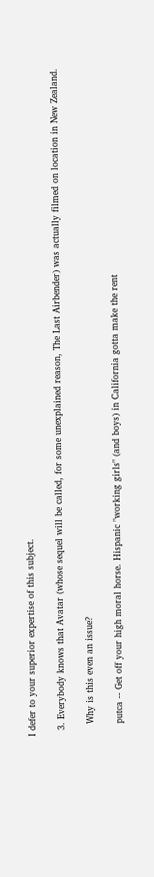I defer to your superior expertise of this subject.

  3. Everybody knows that Avatar (whose sequel will be called, for some unexplained reason, The Last Airbender) was actually filmed on location in New Zealand.

    Why is this even an issue?

    putca -- Get off your high moral horse. Hispanic "working girls" (and boys) in California gotta make the rent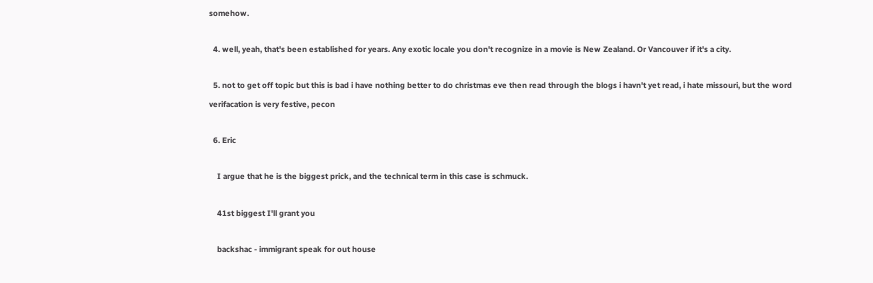somehow.

  4. well, yeah, that's been established for years. Any exotic locale you don't recognize in a movie is New Zealand. Or Vancouver if it's a city.

  5. not to get off topic but this is bad i have nothing better to do christmas eve then read through the blogs i havn't yet read, i hate missouri, but the word verifacation is very festive, pecon

  6. Eric

    I argue that he is the biggest prick, and the technical term in this case is schmuck.

    41st biggest I'll grant you

    backshac - immigrant speak for out house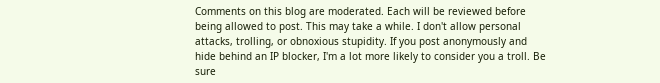Comments on this blog are moderated. Each will be reviewed before being allowed to post. This may take a while. I don't allow personal attacks, trolling, or obnoxious stupidity. If you post anonymously and hide behind an IP blocker, I'm a lot more likely to consider you a troll. Be sure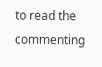to read the commenting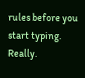rules before you start typing. Really.